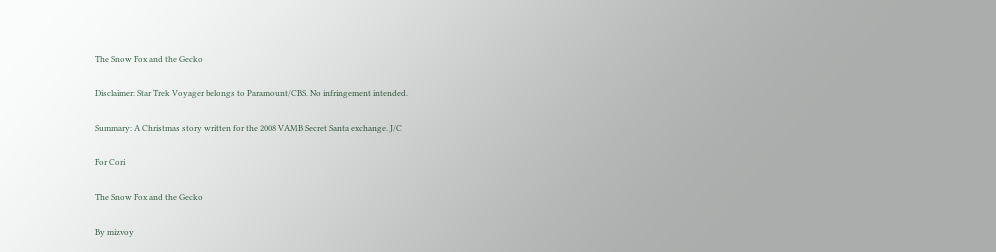The Snow Fox and the Gecko

Disclaimer: Star Trek Voyager belongs to Paramount/CBS. No infringement intended.

Summary: A Christmas story written for the 2008 VAMB Secret Santa exchange. J/C

For Cori

The Snow Fox and the Gecko

By mizvoy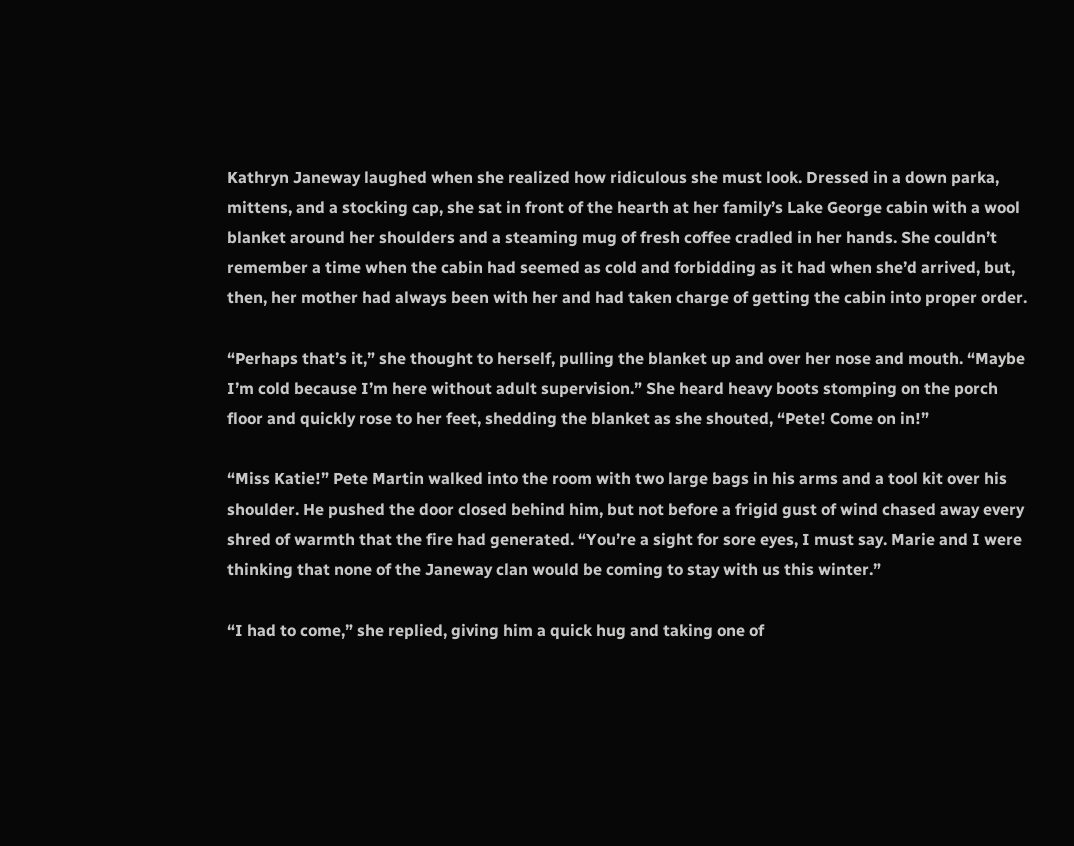Kathryn Janeway laughed when she realized how ridiculous she must look. Dressed in a down parka, mittens, and a stocking cap, she sat in front of the hearth at her family’s Lake George cabin with a wool blanket around her shoulders and a steaming mug of fresh coffee cradled in her hands. She couldn’t remember a time when the cabin had seemed as cold and forbidding as it had when she’d arrived, but, then, her mother had always been with her and had taken charge of getting the cabin into proper order.

“Perhaps that’s it,” she thought to herself, pulling the blanket up and over her nose and mouth. “Maybe I’m cold because I’m here without adult supervision.” She heard heavy boots stomping on the porch floor and quickly rose to her feet, shedding the blanket as she shouted, “Pete! Come on in!”

“Miss Katie!” Pete Martin walked into the room with two large bags in his arms and a tool kit over his shoulder. He pushed the door closed behind him, but not before a frigid gust of wind chased away every shred of warmth that the fire had generated. “You’re a sight for sore eyes, I must say. Marie and I were thinking that none of the Janeway clan would be coming to stay with us this winter.”

“I had to come,” she replied, giving him a quick hug and taking one of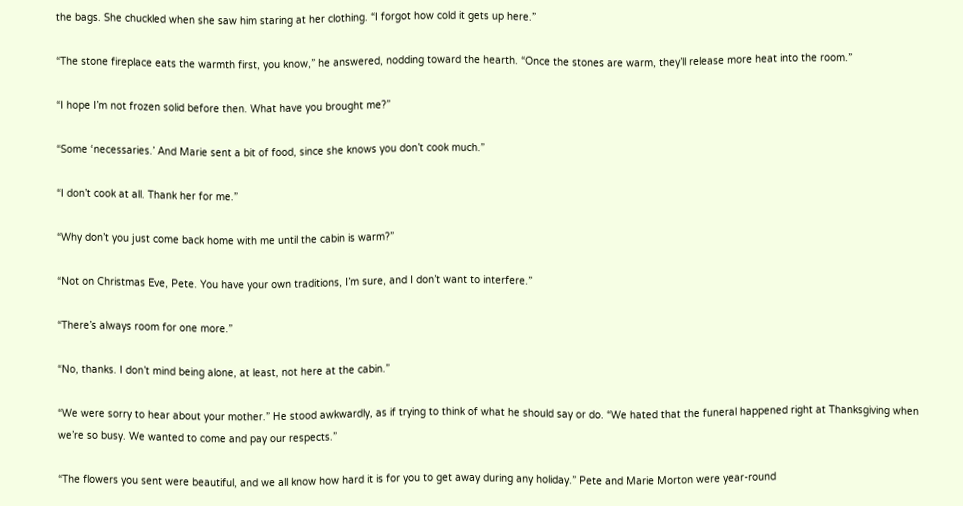the bags. She chuckled when she saw him staring at her clothing. “I forgot how cold it gets up here.”

“The stone fireplace eats the warmth first, you know,” he answered, nodding toward the hearth. “Once the stones are warm, they’ll release more heat into the room.”

“I hope I’m not frozen solid before then. What have you brought me?”

“Some ‘necessaries.’ And Marie sent a bit of food, since she knows you don’t cook much.”

“I don’t cook at all. Thank her for me.”

“Why don’t you just come back home with me until the cabin is warm?”

“Not on Christmas Eve, Pete. You have your own traditions, I’m sure, and I don’t want to interfere.”

“There’s always room for one more.”

“No, thanks. I don’t mind being alone, at least, not here at the cabin.”

“We were sorry to hear about your mother.” He stood awkwardly, as if trying to think of what he should say or do. “We hated that the funeral happened right at Thanksgiving when we’re so busy. We wanted to come and pay our respects.”

“The flowers you sent were beautiful, and we all know how hard it is for you to get away during any holiday.” Pete and Marie Morton were year-round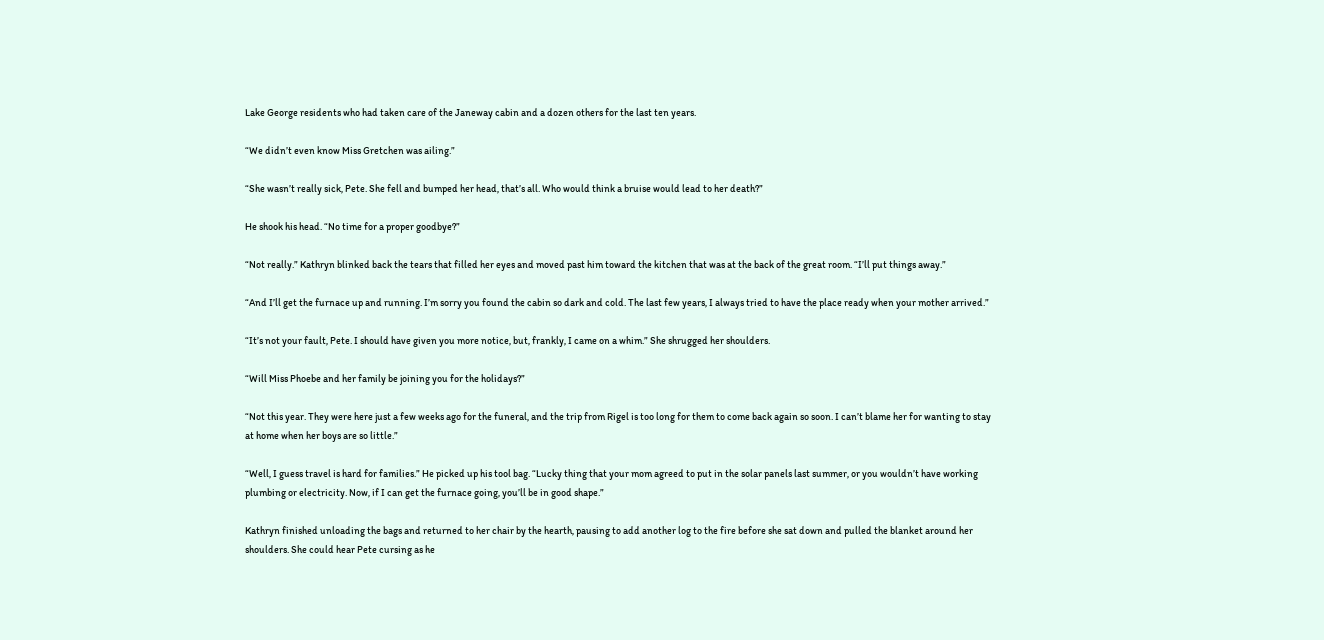Lake George residents who had taken care of the Janeway cabin and a dozen others for the last ten years.

“We didn’t even know Miss Gretchen was ailing.”

“She wasn’t really sick, Pete. She fell and bumped her head, that’s all. Who would think a bruise would lead to her death?”

He shook his head. “No time for a proper goodbye?”

“Not really.” Kathryn blinked back the tears that filled her eyes and moved past him toward the kitchen that was at the back of the great room. “I’ll put things away.”

“And I’ll get the furnace up and running. I’m sorry you found the cabin so dark and cold. The last few years, I always tried to have the place ready when your mother arrived.”

“It’s not your fault, Pete. I should have given you more notice, but, frankly, I came on a whim.” She shrugged her shoulders.

“Will Miss Phoebe and her family be joining you for the holidays?”

“Not this year. They were here just a few weeks ago for the funeral, and the trip from Rigel is too long for them to come back again so soon. I can’t blame her for wanting to stay at home when her boys are so little.”

“Well, I guess travel is hard for families.” He picked up his tool bag. “Lucky thing that your mom agreed to put in the solar panels last summer, or you wouldn’t have working plumbing or electricity. Now, if I can get the furnace going, you’ll be in good shape.”

Kathryn finished unloading the bags and returned to her chair by the hearth, pausing to add another log to the fire before she sat down and pulled the blanket around her shoulders. She could hear Pete cursing as he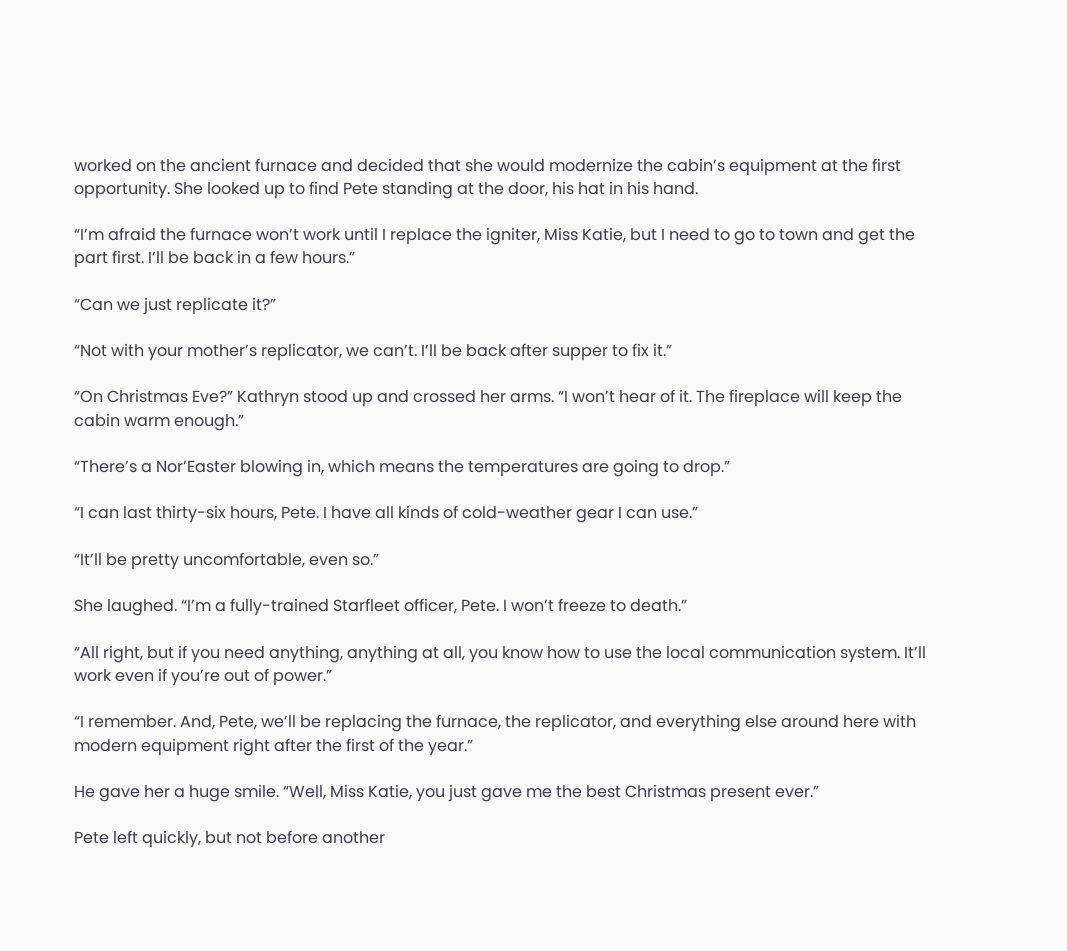worked on the ancient furnace and decided that she would modernize the cabin’s equipment at the first opportunity. She looked up to find Pete standing at the door, his hat in his hand.

“I’m afraid the furnace won’t work until I replace the igniter, Miss Katie, but I need to go to town and get the part first. I’ll be back in a few hours.”

“Can we just replicate it?”

“Not with your mother’s replicator, we can’t. I’ll be back after supper to fix it.”

“On Christmas Eve?” Kathryn stood up and crossed her arms. “I won’t hear of it. The fireplace will keep the cabin warm enough.”

“There’s a Nor’Easter blowing in, which means the temperatures are going to drop.”

“I can last thirty-six hours, Pete. I have all kinds of cold-weather gear I can use.”

“It’ll be pretty uncomfortable, even so.”

She laughed. “I’m a fully-trained Starfleet officer, Pete. I won’t freeze to death.”

“All right, but if you need anything, anything at all, you know how to use the local communication system. It’ll work even if you’re out of power.”

“I remember. And, Pete, we’ll be replacing the furnace, the replicator, and everything else around here with modern equipment right after the first of the year.”

He gave her a huge smile. “Well, Miss Katie, you just gave me the best Christmas present ever.”

Pete left quickly, but not before another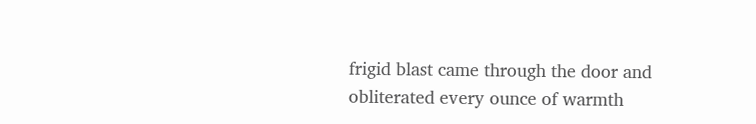frigid blast came through the door and obliterated every ounce of warmth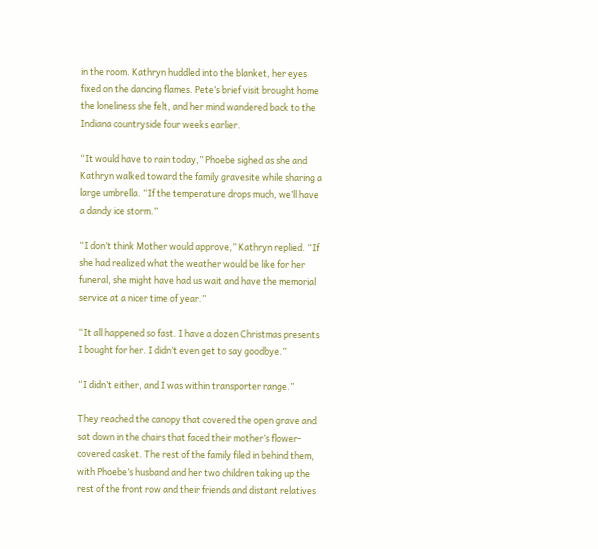in the room. Kathryn huddled into the blanket, her eyes fixed on the dancing flames. Pete’s brief visit brought home the loneliness she felt, and her mind wandered back to the Indiana countryside four weeks earlier.

“It would have to rain today,” Phoebe sighed as she and Kathryn walked toward the family gravesite while sharing a large umbrella. “If the temperature drops much, we’ll have a dandy ice storm.”

“I don’t think Mother would approve,” Kathryn replied. “If she had realized what the weather would be like for her funeral, she might have had us wait and have the memorial service at a nicer time of year.”

“It all happened so fast. I have a dozen Christmas presents I bought for her. I didn’t even get to say goodbye.”

“I didn’t either, and I was within transporter range.”

They reached the canopy that covered the open grave and sat down in the chairs that faced their mother’s flower-covered casket. The rest of the family filed in behind them, with Phoebe’s husband and her two children taking up the rest of the front row and their friends and distant relatives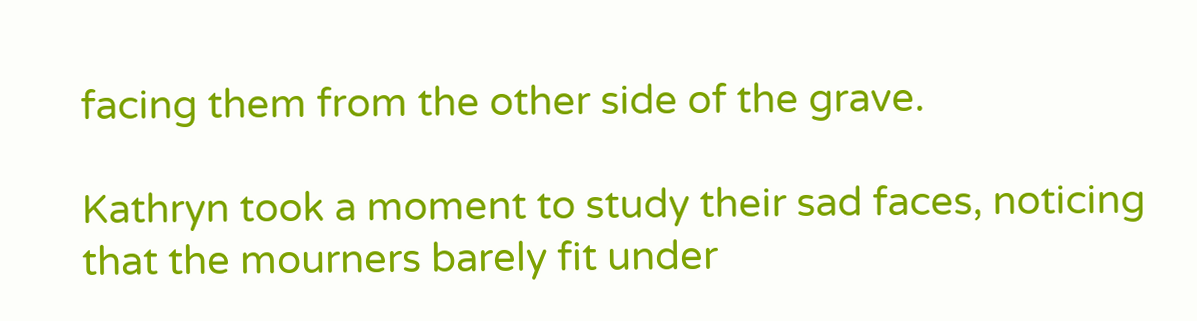facing them from the other side of the grave.

Kathryn took a moment to study their sad faces, noticing that the mourners barely fit under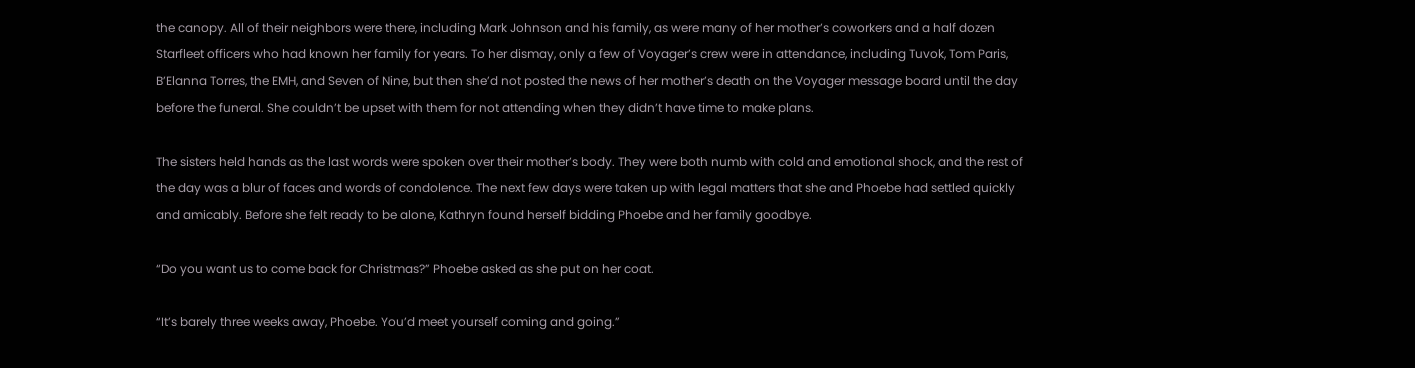the canopy. All of their neighbors were there, including Mark Johnson and his family, as were many of her mother’s coworkers and a half dozen Starfleet officers who had known her family for years. To her dismay, only a few of Voyager’s crew were in attendance, including Tuvok, Tom Paris, B’Elanna Torres, the EMH, and Seven of Nine, but then she’d not posted the news of her mother’s death on the Voyager message board until the day before the funeral. She couldn’t be upset with them for not attending when they didn’t have time to make plans.

The sisters held hands as the last words were spoken over their mother’s body. They were both numb with cold and emotional shock, and the rest of the day was a blur of faces and words of condolence. The next few days were taken up with legal matters that she and Phoebe had settled quickly and amicably. Before she felt ready to be alone, Kathryn found herself bidding Phoebe and her family goodbye.

“Do you want us to come back for Christmas?” Phoebe asked as she put on her coat.

“It’s barely three weeks away, Phoebe. You’d meet yourself coming and going.”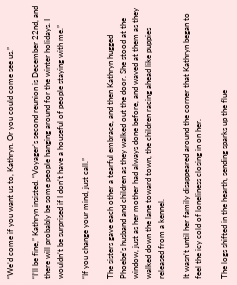“We’d come if you want us to, Kathryn. Or you could come see us.”

“I’ll be fine,” Kathryn insisted. “Voyager’s second reunion is December 22nd, and there will probably be some people hanging around for the winter holidays. I wouldn’t be surprised if I don’t have a houseful of people staying with me.”

“If you change your mind, just call.”

The sisters gave each other a tearful embrace, and then Kathryn hugged Phoebe’s husband and children as they walked out the door. She stood at the window, just as her mother had always done before, and waved at them as they walked down the lane toward town, the children racing ahead like puppies released from a kennel.

It wasn’t until her family disappeared around the corner that Kathryn began to feel the icy cold of loneliness closing in on her.

The logs shifted in the hearth, sending sparks up the flue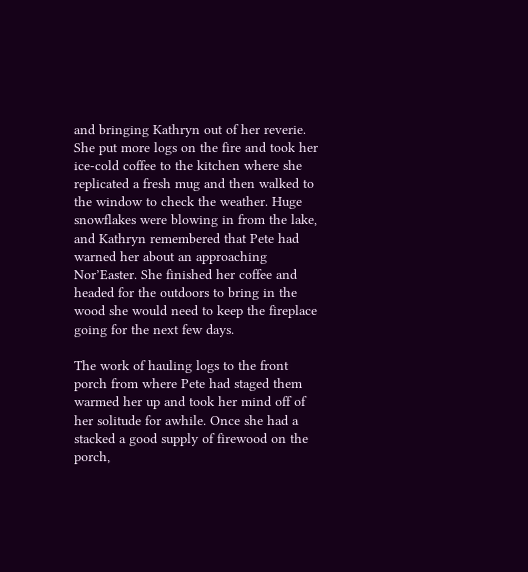and bringing Kathryn out of her reverie. She put more logs on the fire and took her ice-cold coffee to the kitchen where she replicated a fresh mug and then walked to the window to check the weather. Huge snowflakes were blowing in from the lake, and Kathryn remembered that Pete had warned her about an approaching Nor’Easter. She finished her coffee and headed for the outdoors to bring in the wood she would need to keep the fireplace going for the next few days.

The work of hauling logs to the front porch from where Pete had staged them warmed her up and took her mind off of her solitude for awhile. Once she had a stacked a good supply of firewood on the porch,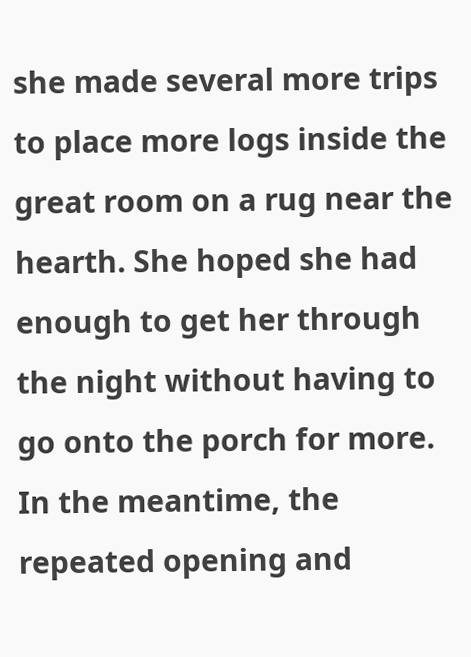she made several more trips to place more logs inside the great room on a rug near the hearth. She hoped she had enough to get her through the night without having to go onto the porch for more. In the meantime, the repeated opening and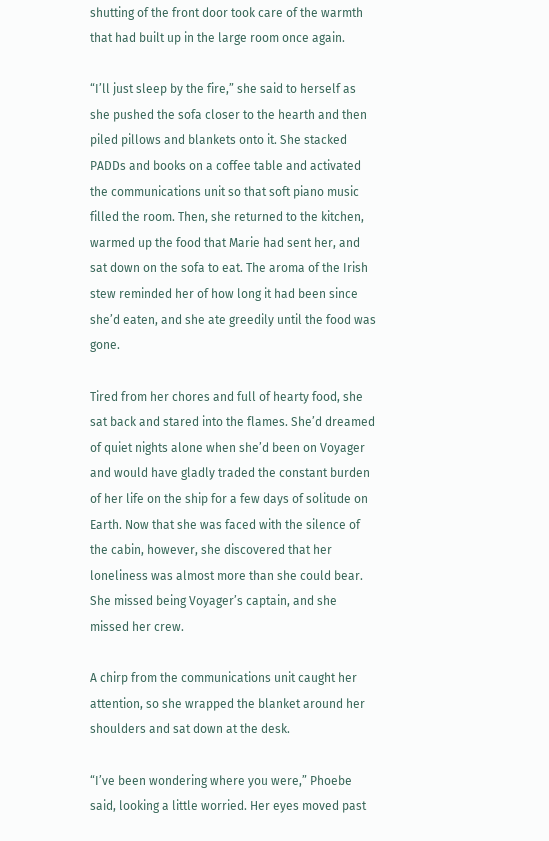shutting of the front door took care of the warmth that had built up in the large room once again.

“I’ll just sleep by the fire,” she said to herself as she pushed the sofa closer to the hearth and then piled pillows and blankets onto it. She stacked PADDs and books on a coffee table and activated the communications unit so that soft piano music filled the room. Then, she returned to the kitchen, warmed up the food that Marie had sent her, and sat down on the sofa to eat. The aroma of the Irish stew reminded her of how long it had been since she’d eaten, and she ate greedily until the food was gone.

Tired from her chores and full of hearty food, she sat back and stared into the flames. She’d dreamed of quiet nights alone when she’d been on Voyager and would have gladly traded the constant burden of her life on the ship for a few days of solitude on Earth. Now that she was faced with the silence of the cabin, however, she discovered that her loneliness was almost more than she could bear. She missed being Voyager’s captain, and she missed her crew.

A chirp from the communications unit caught her attention, so she wrapped the blanket around her shoulders and sat down at the desk.

“I’ve been wondering where you were,” Phoebe said, looking a little worried. Her eyes moved past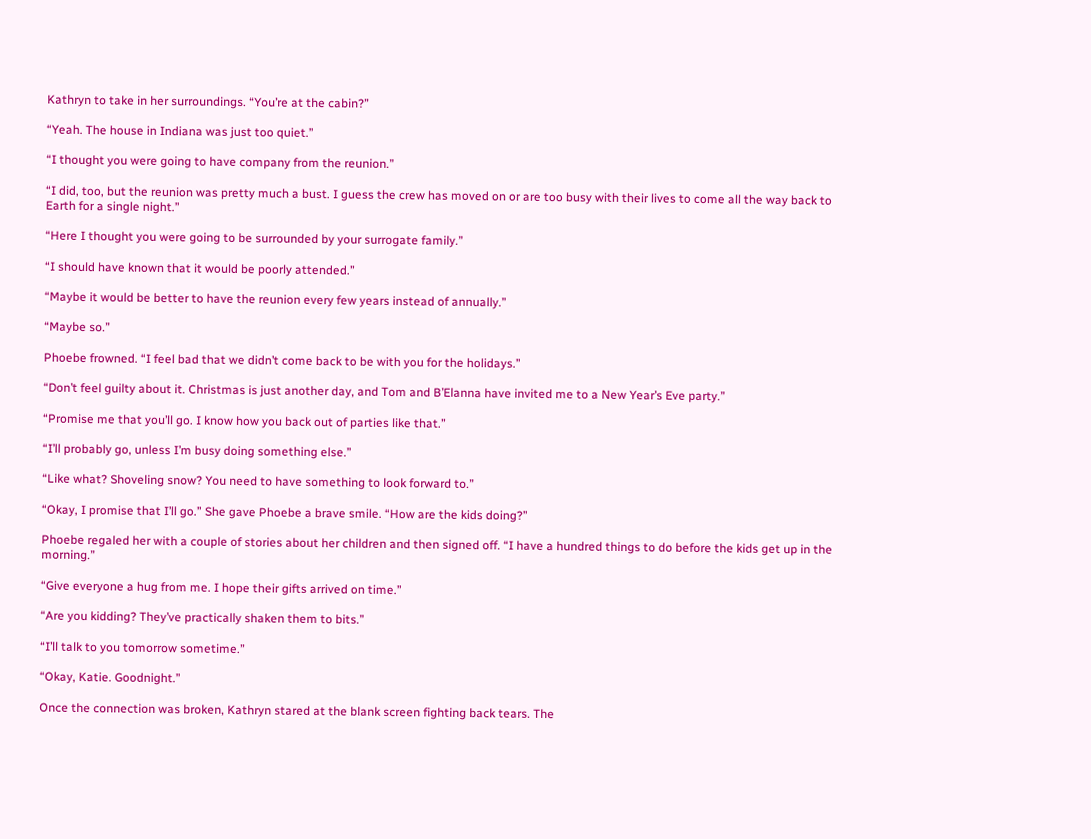Kathryn to take in her surroundings. “You’re at the cabin?”

“Yeah. The house in Indiana was just too quiet.”

“I thought you were going to have company from the reunion.”

“I did, too, but the reunion was pretty much a bust. I guess the crew has moved on or are too busy with their lives to come all the way back to Earth for a single night.”

“Here I thought you were going to be surrounded by your surrogate family.”

“I should have known that it would be poorly attended.”

“Maybe it would be better to have the reunion every few years instead of annually.”

“Maybe so.”

Phoebe frowned. “I feel bad that we didn’t come back to be with you for the holidays.”

“Don’t feel guilty about it. Christmas is just another day, and Tom and B’Elanna have invited me to a New Year’s Eve party.”

“Promise me that you’ll go. I know how you back out of parties like that.”

“I’ll probably go, unless I’m busy doing something else.”

“Like what? Shoveling snow? You need to have something to look forward to.”

“Okay, I promise that I’ll go.” She gave Phoebe a brave smile. “How are the kids doing?”

Phoebe regaled her with a couple of stories about her children and then signed off. “I have a hundred things to do before the kids get up in the morning.”

“Give everyone a hug from me. I hope their gifts arrived on time.”

“Are you kidding? They’ve practically shaken them to bits.”

“I’ll talk to you tomorrow sometime.”

“Okay, Katie. Goodnight.”

Once the connection was broken, Kathryn stared at the blank screen fighting back tears. The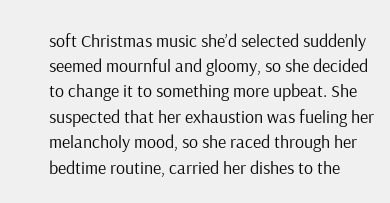soft Christmas music she’d selected suddenly seemed mournful and gloomy, so she decided to change it to something more upbeat. She suspected that her exhaustion was fueling her melancholy mood, so she raced through her bedtime routine, carried her dishes to the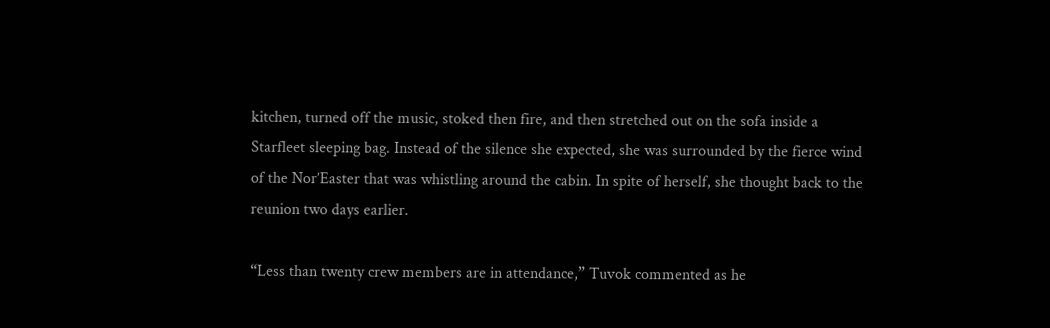kitchen, turned off the music, stoked then fire, and then stretched out on the sofa inside a Starfleet sleeping bag. Instead of the silence she expected, she was surrounded by the fierce wind of the Nor’Easter that was whistling around the cabin. In spite of herself, she thought back to the reunion two days earlier.

“Less than twenty crew members are in attendance,” Tuvok commented as he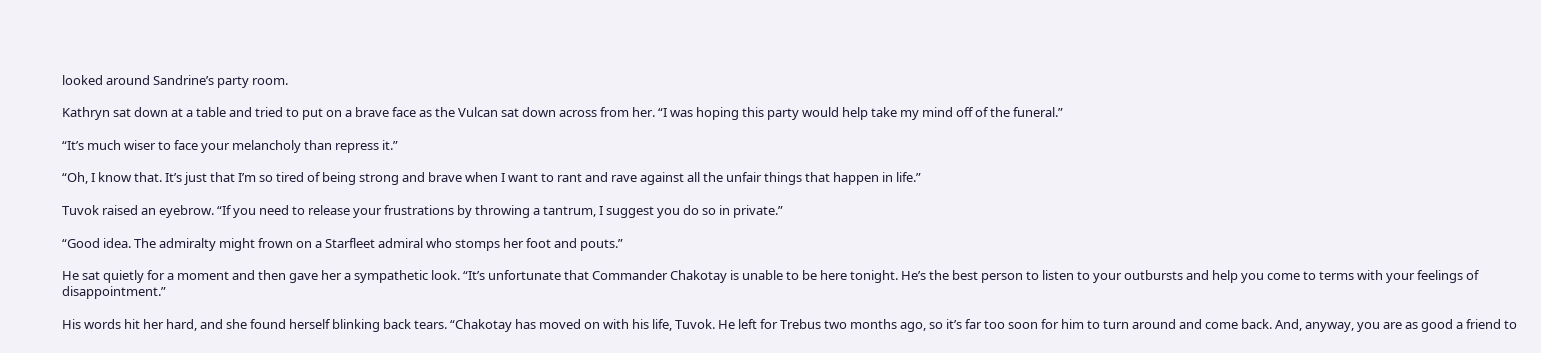looked around Sandrine’s party room.

Kathryn sat down at a table and tried to put on a brave face as the Vulcan sat down across from her. “I was hoping this party would help take my mind off of the funeral.”

“It’s much wiser to face your melancholy than repress it.”

“Oh, I know that. It’s just that I’m so tired of being strong and brave when I want to rant and rave against all the unfair things that happen in life.”

Tuvok raised an eyebrow. “If you need to release your frustrations by throwing a tantrum, I suggest you do so in private.”

“Good idea. The admiralty might frown on a Starfleet admiral who stomps her foot and pouts.”

He sat quietly for a moment and then gave her a sympathetic look. “It’s unfortunate that Commander Chakotay is unable to be here tonight. He’s the best person to listen to your outbursts and help you come to terms with your feelings of disappointment.”

His words hit her hard, and she found herself blinking back tears. “Chakotay has moved on with his life, Tuvok. He left for Trebus two months ago, so it’s far too soon for him to turn around and come back. And, anyway, you are as good a friend to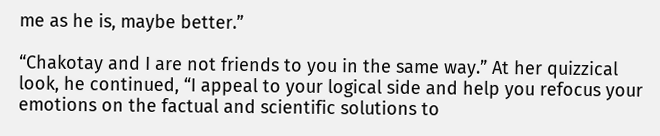me as he is, maybe better.”

“Chakotay and I are not friends to you in the same way.” At her quizzical look, he continued, “I appeal to your logical side and help you refocus your emotions on the factual and scientific solutions to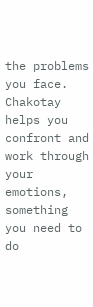the problems you face. Chakotay helps you confront and work through your emotions, something you need to do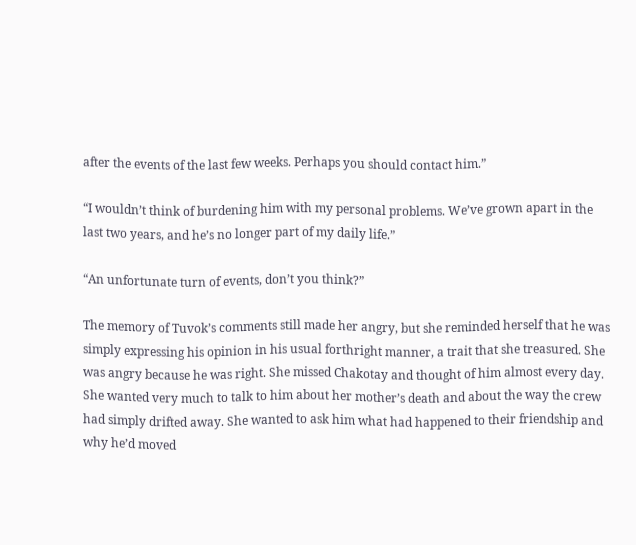after the events of the last few weeks. Perhaps you should contact him.”

“I wouldn’t think of burdening him with my personal problems. We’ve grown apart in the last two years, and he’s no longer part of my daily life.”

“An unfortunate turn of events, don’t you think?”

The memory of Tuvok’s comments still made her angry, but she reminded herself that he was simply expressing his opinion in his usual forthright manner, a trait that she treasured. She was angry because he was right. She missed Chakotay and thought of him almost every day. She wanted very much to talk to him about her mother’s death and about the way the crew had simply drifted away. She wanted to ask him what had happened to their friendship and why he’d moved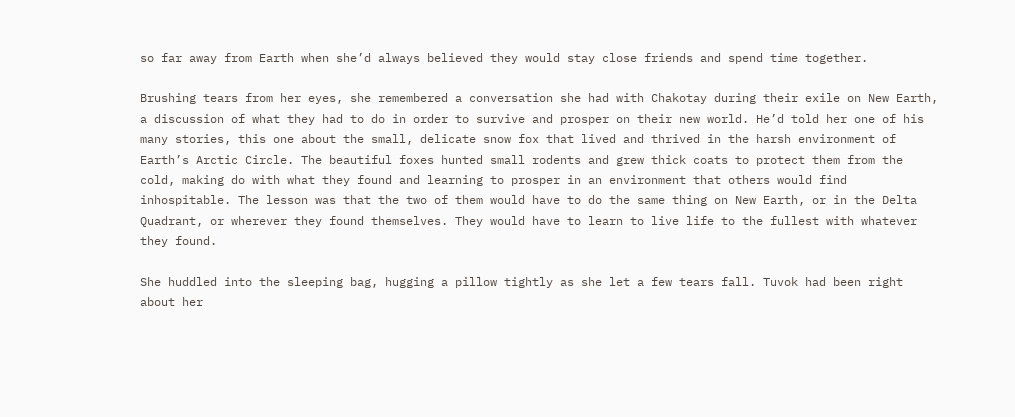so far away from Earth when she’d always believed they would stay close friends and spend time together.

Brushing tears from her eyes, she remembered a conversation she had with Chakotay during their exile on New Earth, a discussion of what they had to do in order to survive and prosper on their new world. He’d told her one of his many stories, this one about the small, delicate snow fox that lived and thrived in the harsh environment of Earth’s Arctic Circle. The beautiful foxes hunted small rodents and grew thick coats to protect them from the cold, making do with what they found and learning to prosper in an environment that others would find inhospitable. The lesson was that the two of them would have to do the same thing on New Earth, or in the Delta Quadrant, or wherever they found themselves. They would have to learn to live life to the fullest with whatever they found.

She huddled into the sleeping bag, hugging a pillow tightly as she let a few tears fall. Tuvok had been right about her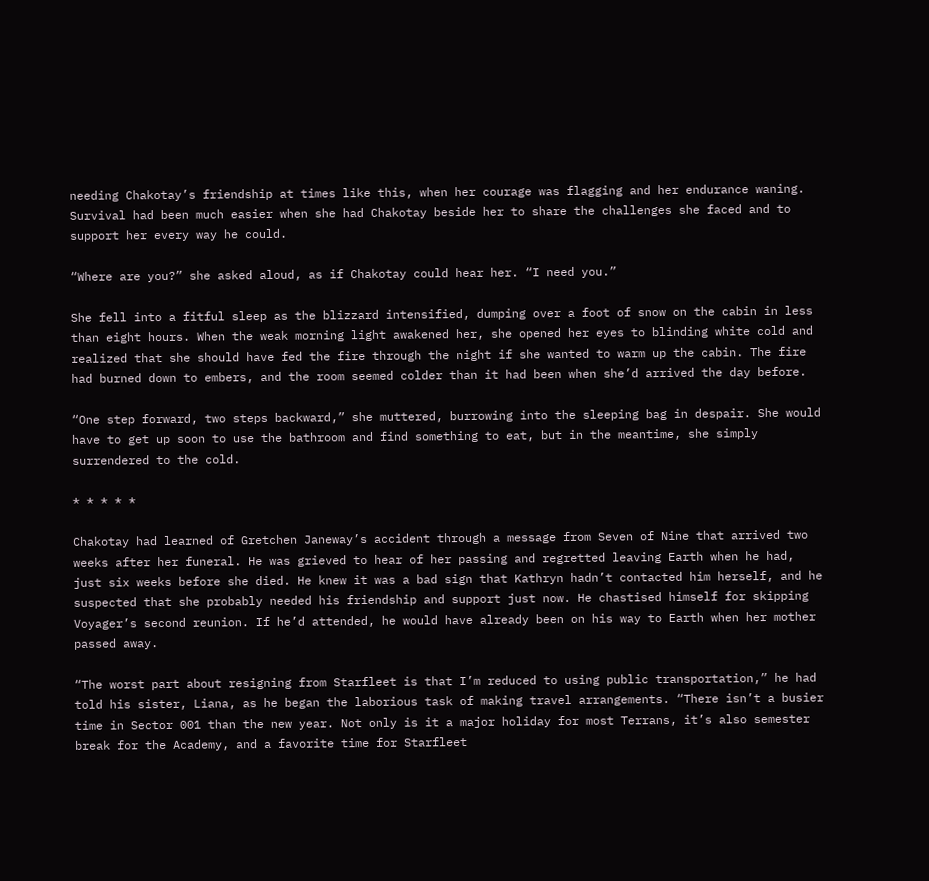needing Chakotay’s friendship at times like this, when her courage was flagging and her endurance waning. Survival had been much easier when she had Chakotay beside her to share the challenges she faced and to support her every way he could.

“Where are you?” she asked aloud, as if Chakotay could hear her. “I need you.”

She fell into a fitful sleep as the blizzard intensified, dumping over a foot of snow on the cabin in less than eight hours. When the weak morning light awakened her, she opened her eyes to blinding white cold and realized that she should have fed the fire through the night if she wanted to warm up the cabin. The fire had burned down to embers, and the room seemed colder than it had been when she’d arrived the day before.

“One step forward, two steps backward,” she muttered, burrowing into the sleeping bag in despair. She would have to get up soon to use the bathroom and find something to eat, but in the meantime, she simply surrendered to the cold.

* * * * *

Chakotay had learned of Gretchen Janeway’s accident through a message from Seven of Nine that arrived two weeks after her funeral. He was grieved to hear of her passing and regretted leaving Earth when he had, just six weeks before she died. He knew it was a bad sign that Kathryn hadn’t contacted him herself, and he suspected that she probably needed his friendship and support just now. He chastised himself for skipping Voyager’s second reunion. If he’d attended, he would have already been on his way to Earth when her mother passed away.

“The worst part about resigning from Starfleet is that I’m reduced to using public transportation,” he had told his sister, Liana, as he began the laborious task of making travel arrangements. “There isn’t a busier time in Sector 001 than the new year. Not only is it a major holiday for most Terrans, it’s also semester break for the Academy, and a favorite time for Starfleet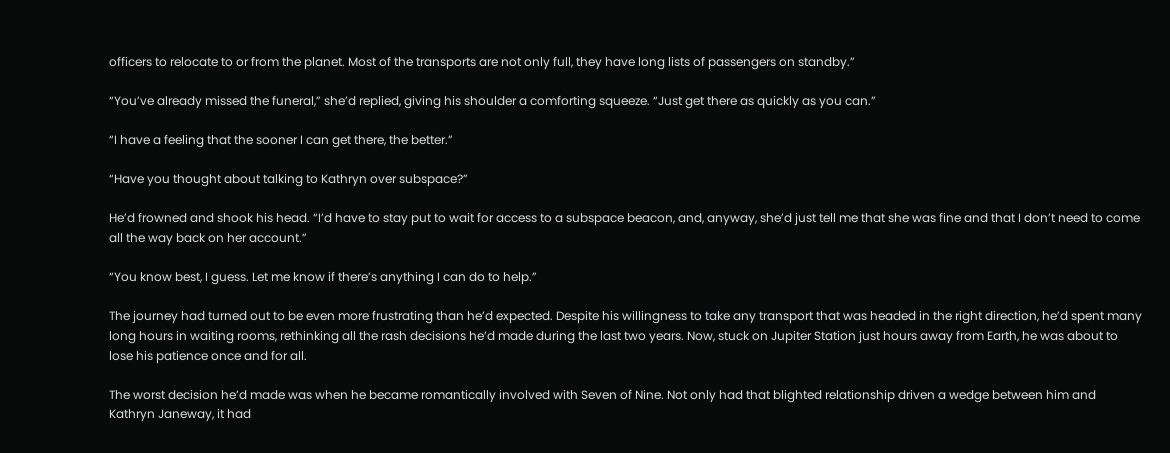officers to relocate to or from the planet. Most of the transports are not only full, they have long lists of passengers on standby.”

“You’ve already missed the funeral,” she’d replied, giving his shoulder a comforting squeeze. “Just get there as quickly as you can.”

“I have a feeling that the sooner I can get there, the better.”

“Have you thought about talking to Kathryn over subspace?”

He’d frowned and shook his head. “I’d have to stay put to wait for access to a subspace beacon, and, anyway, she’d just tell me that she was fine and that I don’t need to come all the way back on her account.”

“You know best, I guess. Let me know if there’s anything I can do to help.”

The journey had turned out to be even more frustrating than he’d expected. Despite his willingness to take any transport that was headed in the right direction, he’d spent many long hours in waiting rooms, rethinking all the rash decisions he’d made during the last two years. Now, stuck on Jupiter Station just hours away from Earth, he was about to lose his patience once and for all.

The worst decision he’d made was when he became romantically involved with Seven of Nine. Not only had that blighted relationship driven a wedge between him and Kathryn Janeway, it had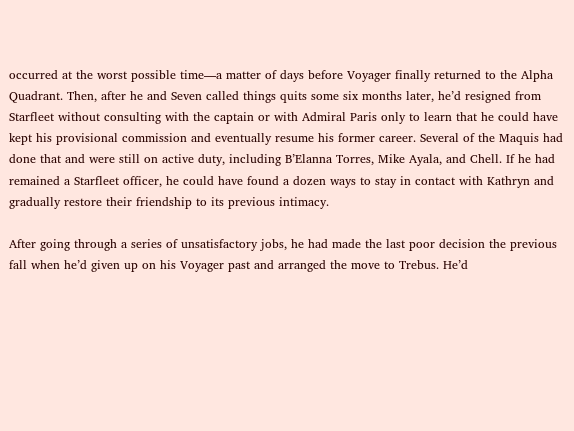occurred at the worst possible time—a matter of days before Voyager finally returned to the Alpha Quadrant. Then, after he and Seven called things quits some six months later, he’d resigned from Starfleet without consulting with the captain or with Admiral Paris only to learn that he could have kept his provisional commission and eventually resume his former career. Several of the Maquis had done that and were still on active duty, including B’Elanna Torres, Mike Ayala, and Chell. If he had remained a Starfleet officer, he could have found a dozen ways to stay in contact with Kathryn and gradually restore their friendship to its previous intimacy.

After going through a series of unsatisfactory jobs, he had made the last poor decision the previous fall when he’d given up on his Voyager past and arranged the move to Trebus. He’d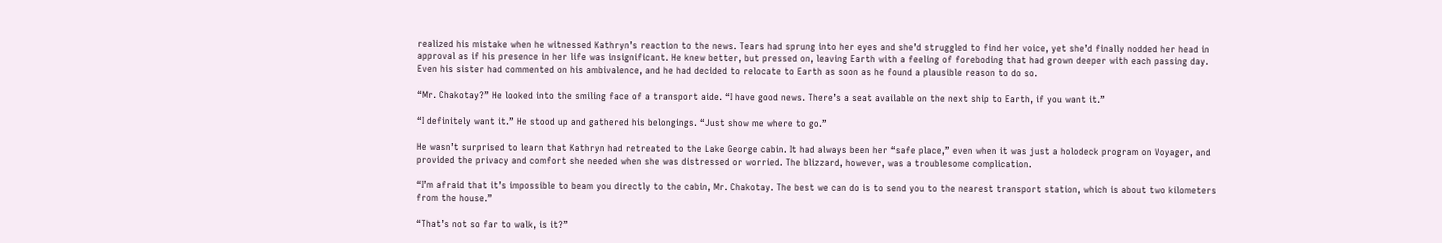realized his mistake when he witnessed Kathryn’s reaction to the news. Tears had sprung into her eyes and she’d struggled to find her voice, yet she’d finally nodded her head in approval as if his presence in her life was insignificant. He knew better, but pressed on, leaving Earth with a feeling of foreboding that had grown deeper with each passing day. Even his sister had commented on his ambivalence, and he had decided to relocate to Earth as soon as he found a plausible reason to do so.

“Mr. Chakotay?” He looked into the smiling face of a transport aide. “I have good news. There’s a seat available on the next ship to Earth, if you want it.”

“I definitely want it.” He stood up and gathered his belongings. “Just show me where to go.”

He wasn’t surprised to learn that Kathryn had retreated to the Lake George cabin. It had always been her “safe place,” even when it was just a holodeck program on Voyager, and provided the privacy and comfort she needed when she was distressed or worried. The blizzard, however, was a troublesome complication.

“I’m afraid that it’s impossible to beam you directly to the cabin, Mr. Chakotay. The best we can do is to send you to the nearest transport station, which is about two kilometers from the house.”

“That’s not so far to walk, is it?”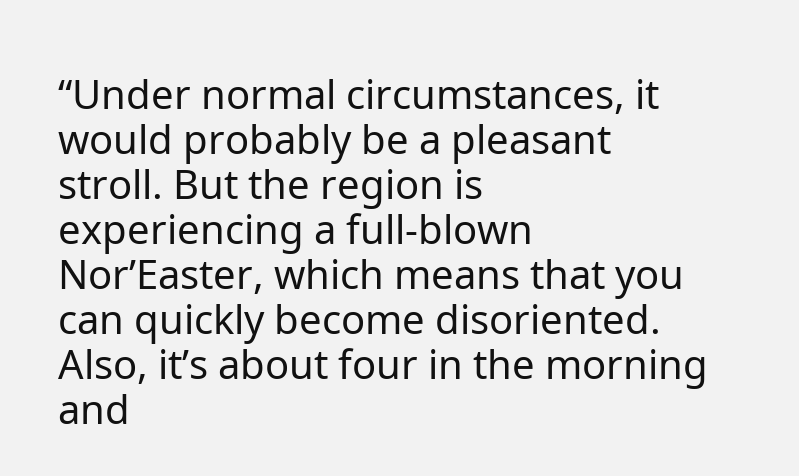“Under normal circumstances, it would probably be a pleasant stroll. But the region is experiencing a full-blown Nor’Easter, which means that you can quickly become disoriented. Also, it’s about four in the morning and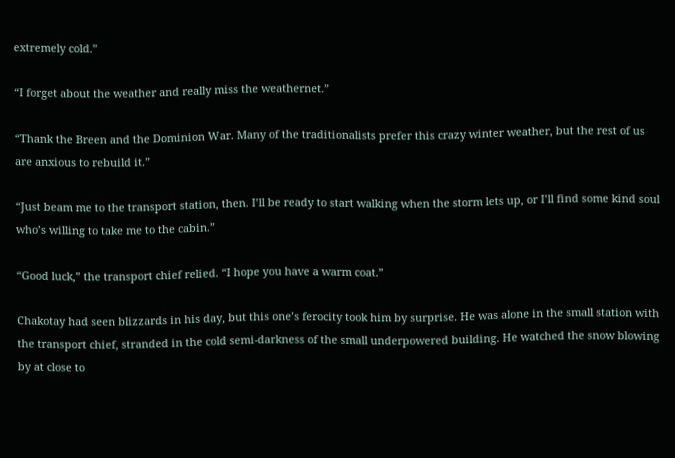extremely cold.”

“I forget about the weather and really miss the weathernet.”

“Thank the Breen and the Dominion War. Many of the traditionalists prefer this crazy winter weather, but the rest of us are anxious to rebuild it.”

“Just beam me to the transport station, then. I’ll be ready to start walking when the storm lets up, or I’ll find some kind soul who’s willing to take me to the cabin.”

“Good luck,” the transport chief relied. “I hope you have a warm coat.”

Chakotay had seen blizzards in his day, but this one’s ferocity took him by surprise. He was alone in the small station with the transport chief, stranded in the cold semi-darkness of the small underpowered building. He watched the snow blowing by at close to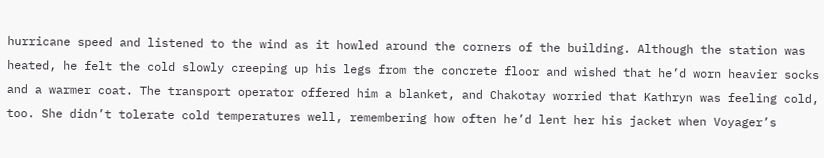hurricane speed and listened to the wind as it howled around the corners of the building. Although the station was heated, he felt the cold slowly creeping up his legs from the concrete floor and wished that he’d worn heavier socks and a warmer coat. The transport operator offered him a blanket, and Chakotay worried that Kathryn was feeling cold, too. She didn’t tolerate cold temperatures well, remembering how often he’d lent her his jacket when Voyager’s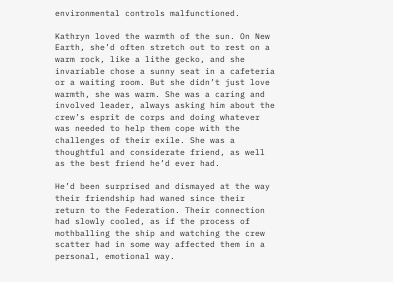environmental controls malfunctioned.

Kathryn loved the warmth of the sun. On New Earth, she’d often stretch out to rest on a warm rock, like a lithe gecko, and she invariable chose a sunny seat in a cafeteria or a waiting room. But she didn’t just love warmth, she was warm. She was a caring and involved leader, always asking him about the crew’s esprit de corps and doing whatever was needed to help them cope with the challenges of their exile. She was a thoughtful and considerate friend, as well as the best friend he’d ever had.

He’d been surprised and dismayed at the way their friendship had waned since their return to the Federation. Their connection had slowly cooled, as if the process of mothballing the ship and watching the crew scatter had in some way affected them in a personal, emotional way.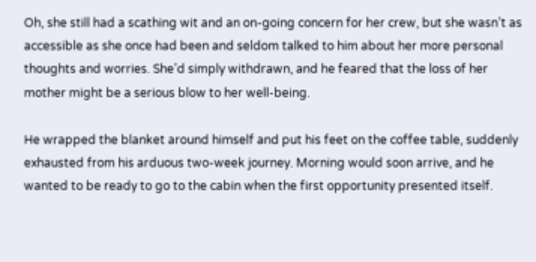Oh, she still had a scathing wit and an on-going concern for her crew, but she wasn’t as accessible as she once had been and seldom talked to him about her more personal thoughts and worries. She’d simply withdrawn, and he feared that the loss of her mother might be a serious blow to her well-being.

He wrapped the blanket around himself and put his feet on the coffee table, suddenly exhausted from his arduous two-week journey. Morning would soon arrive, and he wanted to be ready to go to the cabin when the first opportunity presented itself.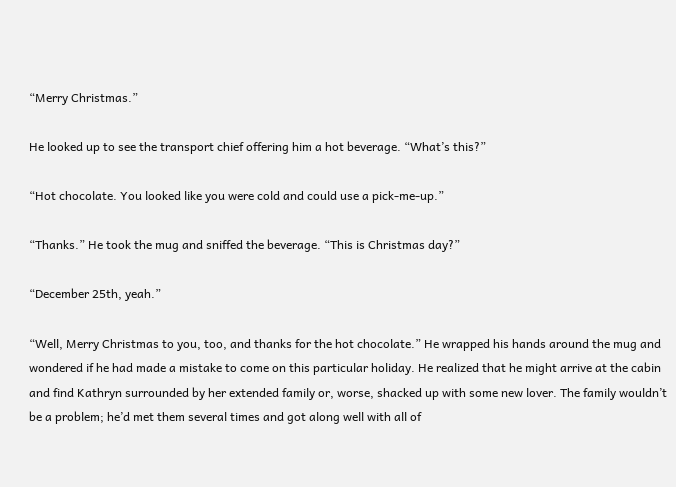“Merry Christmas.”

He looked up to see the transport chief offering him a hot beverage. “What’s this?”

“Hot chocolate. You looked like you were cold and could use a pick-me-up.”

“Thanks.” He took the mug and sniffed the beverage. “This is Christmas day?”

“December 25th, yeah.”

“Well, Merry Christmas to you, too, and thanks for the hot chocolate.” He wrapped his hands around the mug and wondered if he had made a mistake to come on this particular holiday. He realized that he might arrive at the cabin and find Kathryn surrounded by her extended family or, worse, shacked up with some new lover. The family wouldn’t be a problem; he’d met them several times and got along well with all of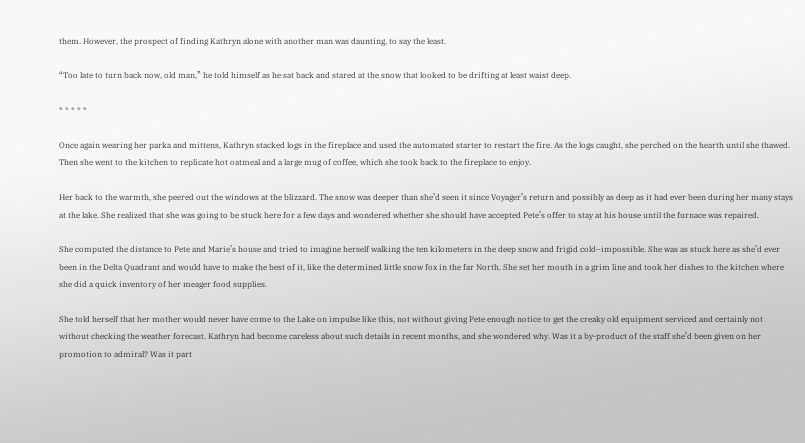them. However, the prospect of finding Kathryn alone with another man was daunting, to say the least.

“Too late to turn back now, old man,” he told himself as he sat back and stared at the snow that looked to be drifting at least waist deep.

* * * * *

Once again wearing her parka and mittens, Kathryn stacked logs in the fireplace and used the automated starter to restart the fire. As the logs caught, she perched on the hearth until she thawed. Then she went to the kitchen to replicate hot oatmeal and a large mug of coffee, which she took back to the fireplace to enjoy.

Her back to the warmth, she peered out the windows at the blizzard. The snow was deeper than she’d seen it since Voyager’s return and possibly as deep as it had ever been during her many stays at the lake. She realized that she was going to be stuck here for a few days and wondered whether she should have accepted Pete’s offer to stay at his house until the furnace was repaired.

She computed the distance to Pete and Marie’s house and tried to imagine herself walking the ten kilometers in the deep snow and frigid cold–impossible. She was as stuck here as she’d ever been in the Delta Quadrant and would have to make the best of it, like the determined little snow fox in the far North. She set her mouth in a grim line and took her dishes to the kitchen where she did a quick inventory of her meager food supplies.

She told herself that her mother would never have come to the Lake on impulse like this, not without giving Pete enough notice to get the creaky old equipment serviced and certainly not without checking the weather forecast. Kathryn had become careless about such details in recent months, and she wondered why. Was it a by-product of the staff she’d been given on her promotion to admiral? Was it part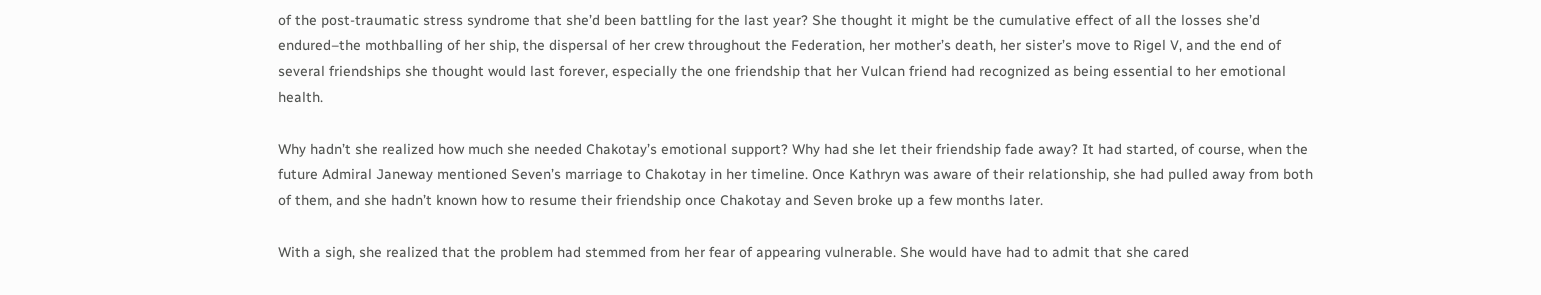of the post-traumatic stress syndrome that she’d been battling for the last year? She thought it might be the cumulative effect of all the losses she’d endured–the mothballing of her ship, the dispersal of her crew throughout the Federation, her mother’s death, her sister’s move to Rigel V, and the end of several friendships she thought would last forever, especially the one friendship that her Vulcan friend had recognized as being essential to her emotional health.

Why hadn’t she realized how much she needed Chakotay’s emotional support? Why had she let their friendship fade away? It had started, of course, when the future Admiral Janeway mentioned Seven’s marriage to Chakotay in her timeline. Once Kathryn was aware of their relationship, she had pulled away from both of them, and she hadn’t known how to resume their friendship once Chakotay and Seven broke up a few months later.

With a sigh, she realized that the problem had stemmed from her fear of appearing vulnerable. She would have had to admit that she cared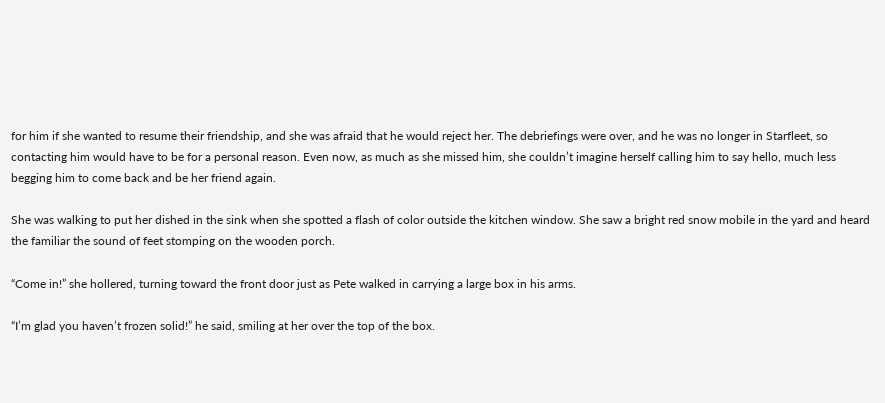for him if she wanted to resume their friendship, and she was afraid that he would reject her. The debriefings were over, and he was no longer in Starfleet, so contacting him would have to be for a personal reason. Even now, as much as she missed him, she couldn’t imagine herself calling him to say hello, much less begging him to come back and be her friend again.

She was walking to put her dished in the sink when she spotted a flash of color outside the kitchen window. She saw a bright red snow mobile in the yard and heard the familiar the sound of feet stomping on the wooden porch.

“Come in!” she hollered, turning toward the front door just as Pete walked in carrying a large box in his arms.

“I’m glad you haven’t frozen solid!” he said, smiling at her over the top of the box.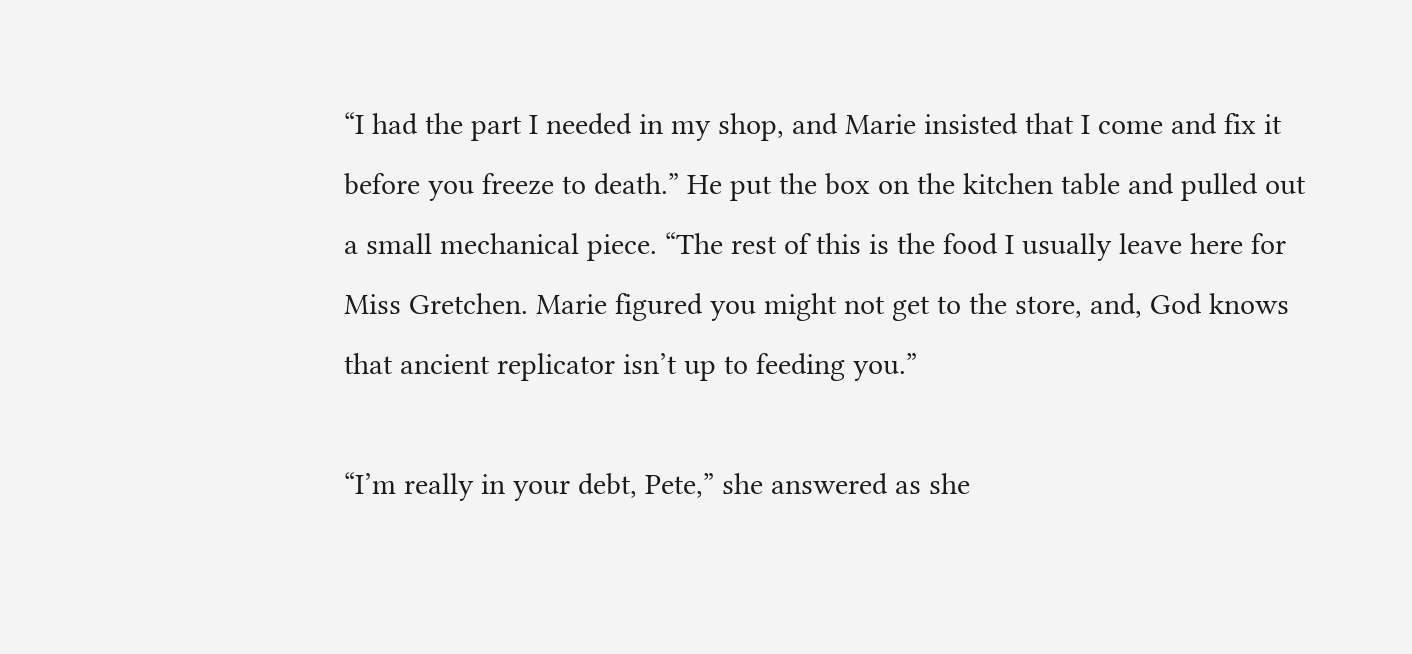“I had the part I needed in my shop, and Marie insisted that I come and fix it before you freeze to death.” He put the box on the kitchen table and pulled out a small mechanical piece. “The rest of this is the food I usually leave here for Miss Gretchen. Marie figured you might not get to the store, and, God knows that ancient replicator isn’t up to feeding you.”

“I’m really in your debt, Pete,” she answered as she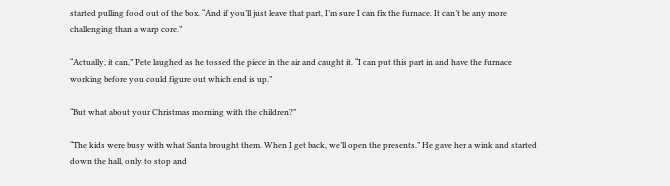started pulling food out of the box. “And if you’ll just leave that part, I’m sure I can fix the furnace. It can’t be any more challenging than a warp core.”

“Actually, it can,” Pete laughed as he tossed the piece in the air and caught it. “I can put this part in and have the furnace working before you could figure out which end is up.”

“But what about your Christmas morning with the children?”

“The kids were busy with what Santa brought them. When I get back, we’ll open the presents.” He gave her a wink and started down the hall, only to stop and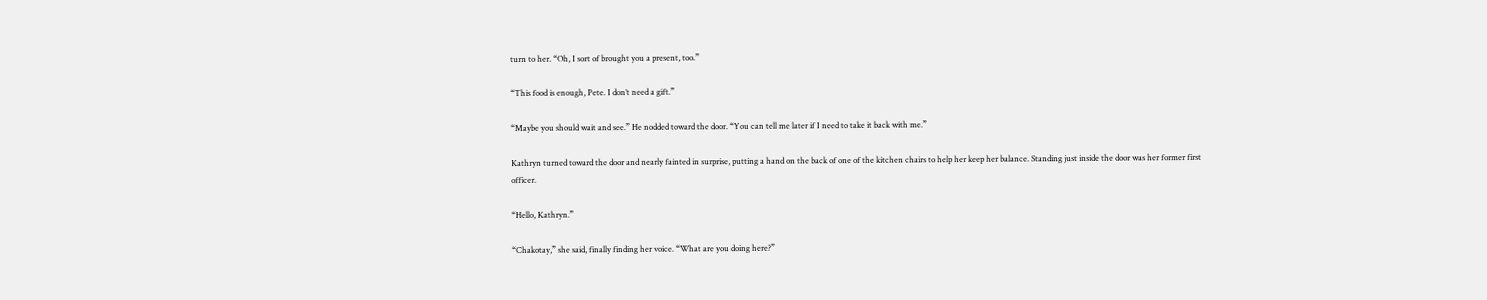turn to her. “Oh, I sort of brought you a present, too.”

“This food is enough, Pete. I don’t need a gift.”

“Maybe you should wait and see.” He nodded toward the door. “You can tell me later if I need to take it back with me.”

Kathryn turned toward the door and nearly fainted in surprise, putting a hand on the back of one of the kitchen chairs to help her keep her balance. Standing just inside the door was her former first officer.

“Hello, Kathryn.”

“Chakotay,” she said, finally finding her voice. “What are you doing here?”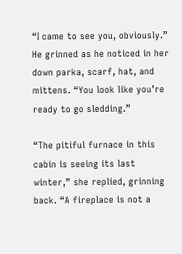“I came to see you, obviously.” He grinned as he noticed in her down parka, scarf, hat, and mittens. “You look like you’re ready to go sledding.”

“The pitiful furnace in this cabin is seeing its last winter,” she replied, grinning back. “A fireplace is not a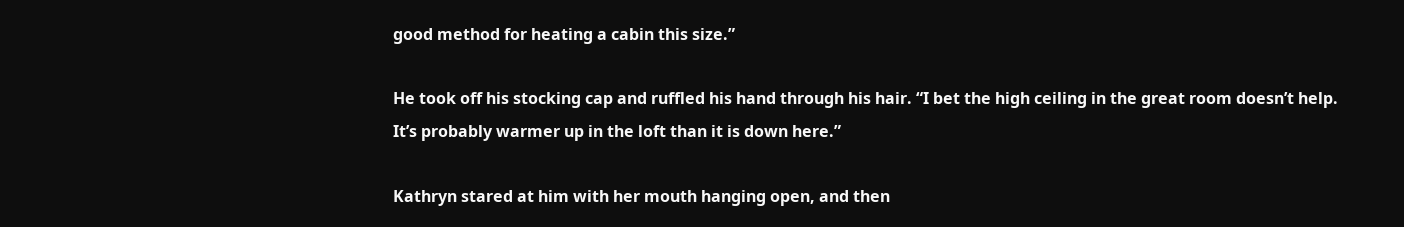good method for heating a cabin this size.”

He took off his stocking cap and ruffled his hand through his hair. “I bet the high ceiling in the great room doesn’t help. It’s probably warmer up in the loft than it is down here.”

Kathryn stared at him with her mouth hanging open, and then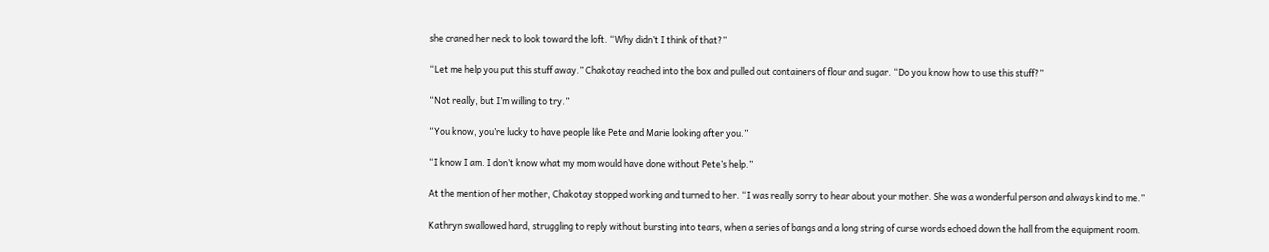she craned her neck to look toward the loft. “Why didn’t I think of that?”

“Let me help you put this stuff away.” Chakotay reached into the box and pulled out containers of flour and sugar. “Do you know how to use this stuff?”

“Not really, but I’m willing to try.”

“You know, you’re lucky to have people like Pete and Marie looking after you.”

“I know I am. I don’t know what my mom would have done without Pete’s help.”

At the mention of her mother, Chakotay stopped working and turned to her. “I was really sorry to hear about your mother. She was a wonderful person and always kind to me.”

Kathryn swallowed hard, struggling to reply without bursting into tears, when a series of bangs and a long string of curse words echoed down the hall from the equipment room.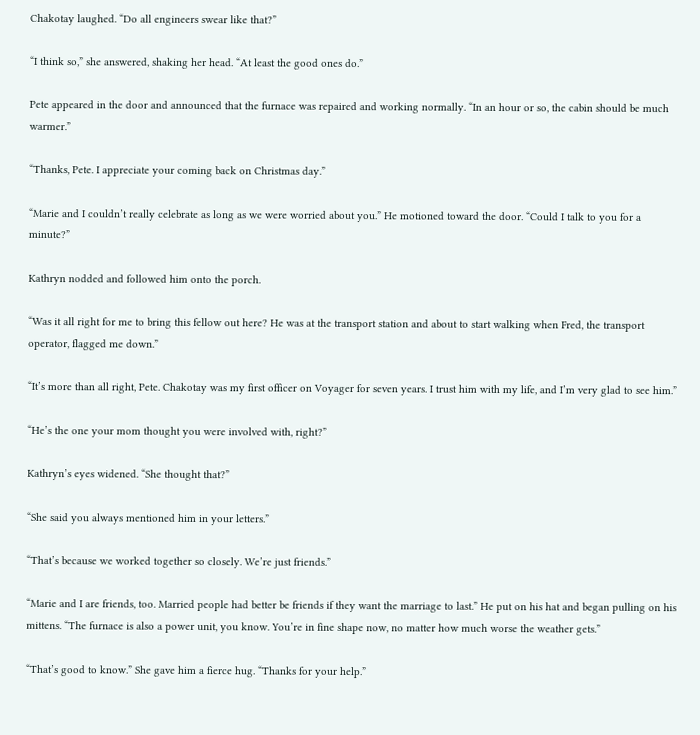Chakotay laughed. “Do all engineers swear like that?”

“I think so,” she answered, shaking her head. “At least the good ones do.”

Pete appeared in the door and announced that the furnace was repaired and working normally. “In an hour or so, the cabin should be much warmer.”

“Thanks, Pete. I appreciate your coming back on Christmas day.”

“Marie and I couldn’t really celebrate as long as we were worried about you.” He motioned toward the door. “Could I talk to you for a minute?”

Kathryn nodded and followed him onto the porch.

“Was it all right for me to bring this fellow out here? He was at the transport station and about to start walking when Fred, the transport operator, flagged me down.”

“It’s more than all right, Pete. Chakotay was my first officer on Voyager for seven years. I trust him with my life, and I’m very glad to see him.”

“He’s the one your mom thought you were involved with, right?”

Kathryn’s eyes widened. “She thought that?”

“She said you always mentioned him in your letters.”

“That’s because we worked together so closely. We’re just friends.”

“Marie and I are friends, too. Married people had better be friends if they want the marriage to last.” He put on his hat and began pulling on his mittens. “The furnace is also a power unit, you know. You’re in fine shape now, no matter how much worse the weather gets.”

“That’s good to know.” She gave him a fierce hug. “Thanks for your help.”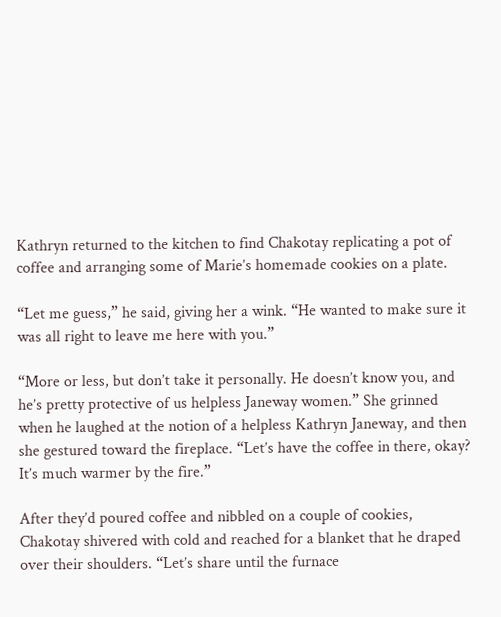Kathryn returned to the kitchen to find Chakotay replicating a pot of coffee and arranging some of Marie’s homemade cookies on a plate.

“Let me guess,” he said, giving her a wink. “He wanted to make sure it was all right to leave me here with you.”

“More or less, but don’t take it personally. He doesn’t know you, and he’s pretty protective of us helpless Janeway women.” She grinned when he laughed at the notion of a helpless Kathryn Janeway, and then she gestured toward the fireplace. “Let’s have the coffee in there, okay? It’s much warmer by the fire.”

After they’d poured coffee and nibbled on a couple of cookies, Chakotay shivered with cold and reached for a blanket that he draped over their shoulders. “Let’s share until the furnace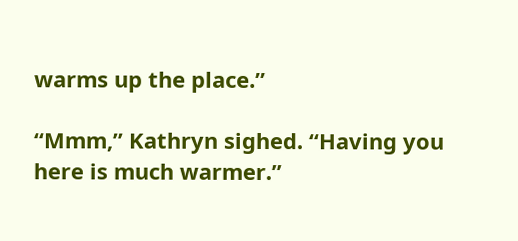warms up the place.”

“Mmm,” Kathryn sighed. “Having you here is much warmer.”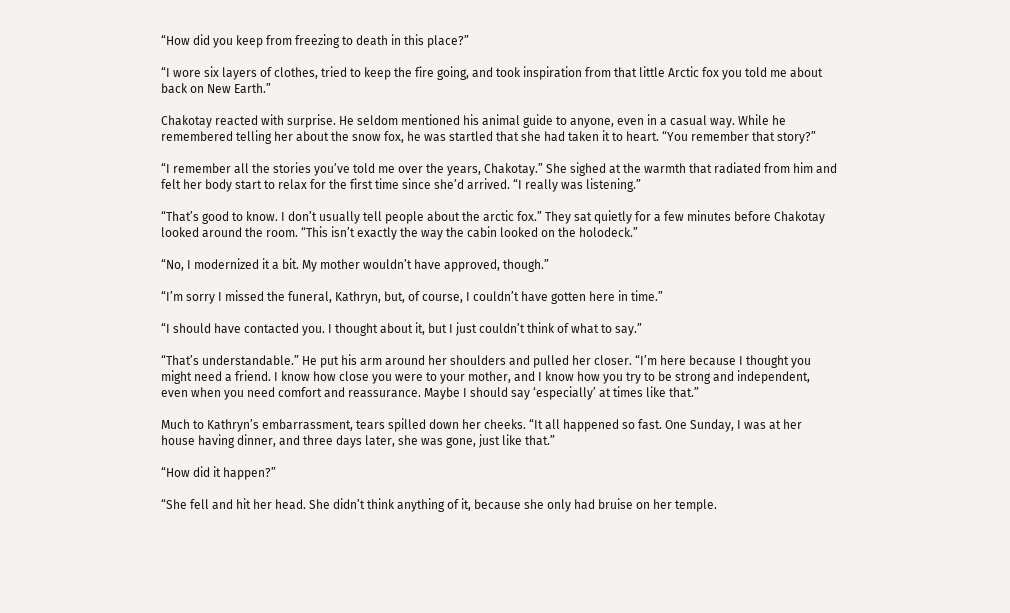“How did you keep from freezing to death in this place?”

“I wore six layers of clothes, tried to keep the fire going, and took inspiration from that little Arctic fox you told me about back on New Earth.”

Chakotay reacted with surprise. He seldom mentioned his animal guide to anyone, even in a casual way. While he remembered telling her about the snow fox, he was startled that she had taken it to heart. “You remember that story?”

“I remember all the stories you’ve told me over the years, Chakotay.” She sighed at the warmth that radiated from him and felt her body start to relax for the first time since she’d arrived. “I really was listening.”

“That’s good to know. I don’t usually tell people about the arctic fox.” They sat quietly for a few minutes before Chakotay looked around the room. “This isn’t exactly the way the cabin looked on the holodeck.”

“No, I modernized it a bit. My mother wouldn’t have approved, though.”

“I’m sorry I missed the funeral, Kathryn, but, of course, I couldn’t have gotten here in time.”

“I should have contacted you. I thought about it, but I just couldn’t think of what to say.”

“That’s understandable.” He put his arm around her shoulders and pulled her closer. “I’m here because I thought you might need a friend. I know how close you were to your mother, and I know how you try to be strong and independent, even when you need comfort and reassurance. Maybe I should say ‘especially’ at times like that.”

Much to Kathryn’s embarrassment, tears spilled down her cheeks. “It all happened so fast. One Sunday, I was at her house having dinner, and three days later, she was gone, just like that.”

“How did it happen?”

“She fell and hit her head. She didn’t think anything of it, because she only had bruise on her temple.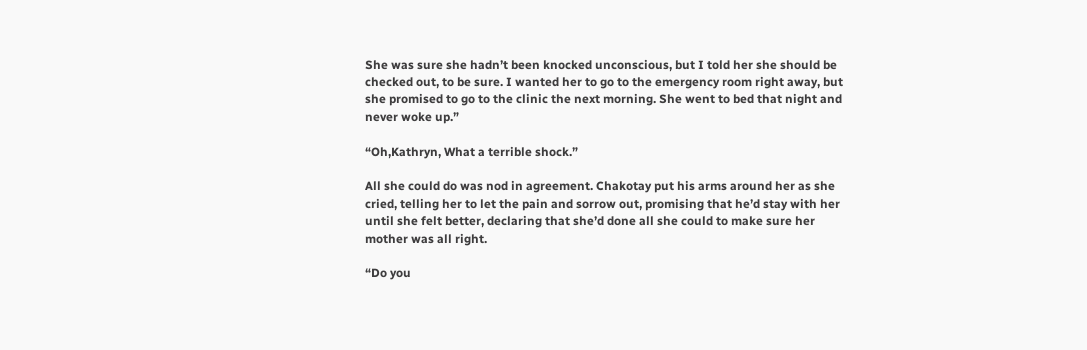She was sure she hadn’t been knocked unconscious, but I told her she should be checked out, to be sure. I wanted her to go to the emergency room right away, but she promised to go to the clinic the next morning. She went to bed that night and never woke up.”

“Oh,Kathryn, What a terrible shock.”

All she could do was nod in agreement. Chakotay put his arms around her as she cried, telling her to let the pain and sorrow out, promising that he’d stay with her until she felt better, declaring that she’d done all she could to make sure her mother was all right.

“Do you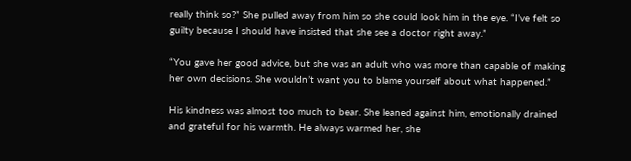really think so?” She pulled away from him so she could look him in the eye. “I’ve felt so guilty because I should have insisted that she see a doctor right away.”

“You gave her good advice, but she was an adult who was more than capable of making her own decisions. She wouldn’t want you to blame yourself about what happened.”

His kindness was almost too much to bear. She leaned against him, emotionally drained and grateful for his warmth. He always warmed her, she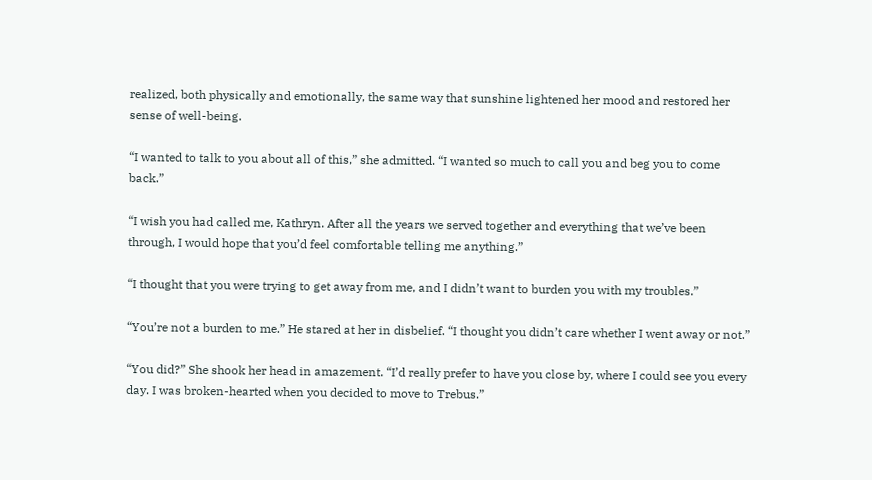realized, both physically and emotionally, the same way that sunshine lightened her mood and restored her sense of well-being.

“I wanted to talk to you about all of this,” she admitted. “I wanted so much to call you and beg you to come back.”

“I wish you had called me, Kathryn. After all the years we served together and everything that we’ve been through, I would hope that you’d feel comfortable telling me anything.”

“I thought that you were trying to get away from me, and I didn’t want to burden you with my troubles.”

“You’re not a burden to me.” He stared at her in disbelief. “I thought you didn’t care whether I went away or not.”

“You did?” She shook her head in amazement. “I’d really prefer to have you close by, where I could see you every day. I was broken-hearted when you decided to move to Trebus.”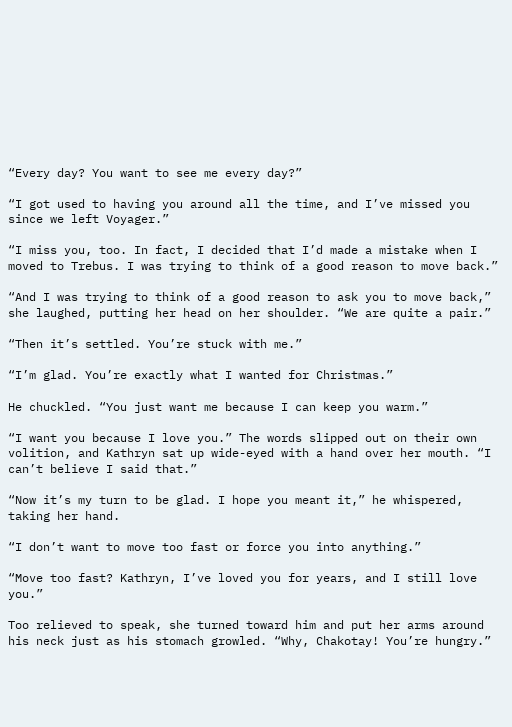“Every day? You want to see me every day?”

“I got used to having you around all the time, and I’ve missed you since we left Voyager.”

“I miss you, too. In fact, I decided that I’d made a mistake when I moved to Trebus. I was trying to think of a good reason to move back.”

“And I was trying to think of a good reason to ask you to move back,” she laughed, putting her head on her shoulder. “We are quite a pair.”

“Then it’s settled. You’re stuck with me.”

“I’m glad. You’re exactly what I wanted for Christmas.”

He chuckled. “You just want me because I can keep you warm.”

“I want you because I love you.” The words slipped out on their own volition, and Kathryn sat up wide-eyed with a hand over her mouth. “I can’t believe I said that.”

“Now it’s my turn to be glad. I hope you meant it,” he whispered, taking her hand.

“I don’t want to move too fast or force you into anything.”

“Move too fast? Kathryn, I’ve loved you for years, and I still love you.”

Too relieved to speak, she turned toward him and put her arms around his neck just as his stomach growled. “Why, Chakotay! You’re hungry.”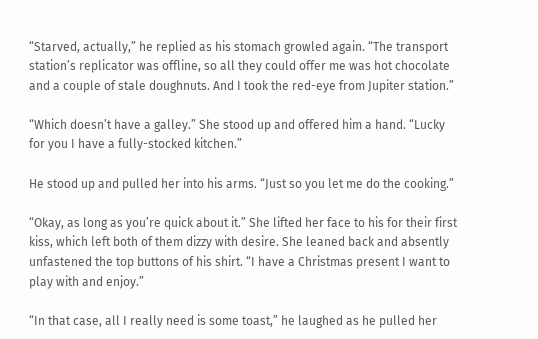“Starved, actually,” he replied as his stomach growled again. “The transport station’s replicator was offline, so all they could offer me was hot chocolate and a couple of stale doughnuts. And I took the red-eye from Jupiter station.”

“Which doesn’t have a galley.” She stood up and offered him a hand. “Lucky for you I have a fully-stocked kitchen.”

He stood up and pulled her into his arms. “Just so you let me do the cooking.”

“Okay, as long as you’re quick about it.” She lifted her face to his for their first kiss, which left both of them dizzy with desire. She leaned back and absently unfastened the top buttons of his shirt. “I have a Christmas present I want to play with and enjoy.”

“In that case, all I really need is some toast,” he laughed as he pulled her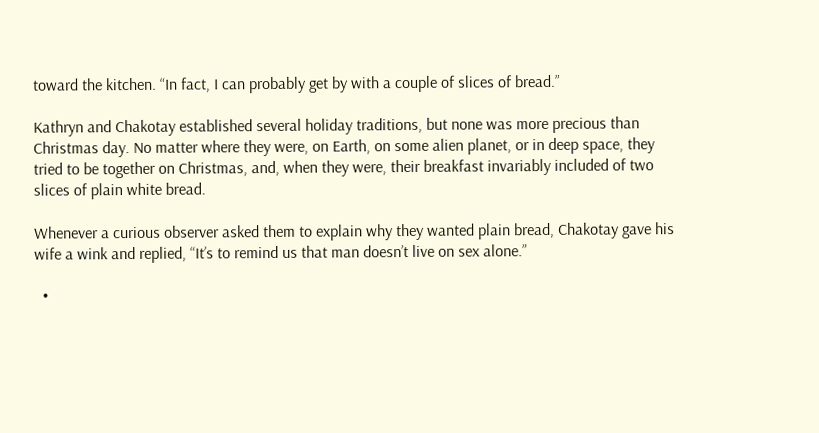toward the kitchen. “In fact, I can probably get by with a couple of slices of bread.”

Kathryn and Chakotay established several holiday traditions, but none was more precious than Christmas day. No matter where they were, on Earth, on some alien planet, or in deep space, they tried to be together on Christmas, and, when they were, their breakfast invariably included of two slices of plain white bread.

Whenever a curious observer asked them to explain why they wanted plain bread, Chakotay gave his wife a wink and replied, “It’s to remind us that man doesn’t live on sex alone.”

  •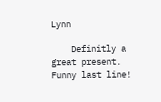Lynn

    Definitly a great present. Funny last line!